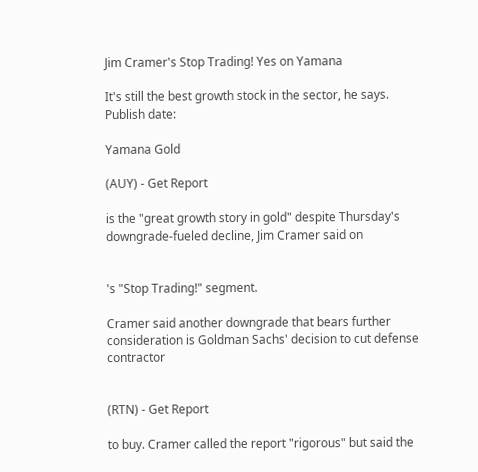Jim Cramer's Stop Trading! Yes on Yamana

It's still the best growth stock in the sector, he says.
Publish date:

Yamana Gold

(AUY) - Get Report

is the "great growth story in gold" despite Thursday's downgrade-fueled decline, Jim Cramer said on


's "Stop Trading!" segment.

Cramer said another downgrade that bears further consideration is Goldman Sachs' decision to cut defense contractor


(RTN) - Get Report

to buy. Cramer called the report "rigorous" but said the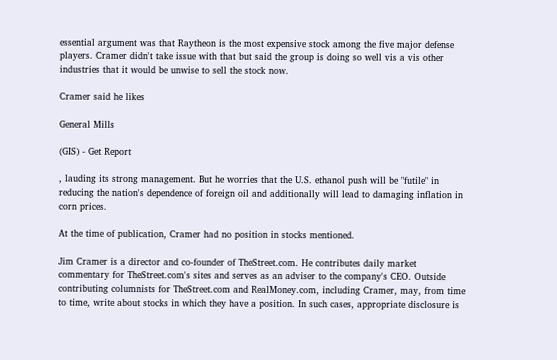essential argument was that Raytheon is the most expensive stock among the five major defense players. Cramer didn't take issue with that but said the group is doing so well vis a vis other industries that it would be unwise to sell the stock now.

Cramer said he likes

General Mills

(GIS) - Get Report

, lauding its strong management. But he worries that the U.S. ethanol push will be "futile" in reducing the nation's dependence of foreign oil and additionally will lead to damaging inflation in corn prices.

At the time of publication, Cramer had no position in stocks mentioned.

Jim Cramer is a director and co-founder of TheStreet.com. He contributes daily market commentary for TheStreet.com's sites and serves as an adviser to the company's CEO. Outside contributing columnists for TheStreet.com and RealMoney.com, including Cramer, may, from time to time, write about stocks in which they have a position. In such cases, appropriate disclosure is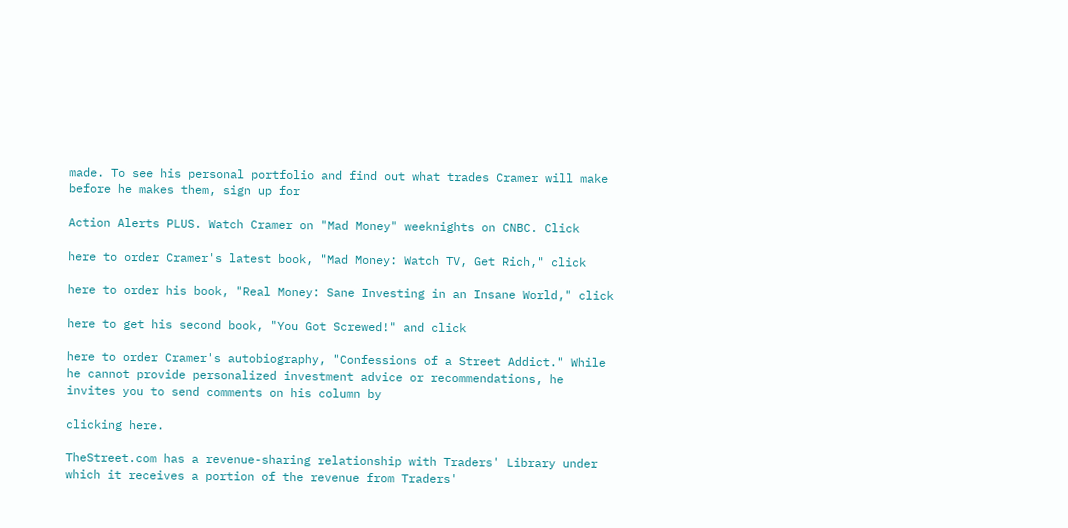made. To see his personal portfolio and find out what trades Cramer will make before he makes them, sign up for

Action Alerts PLUS. Watch Cramer on "Mad Money" weeknights on CNBC. Click

here to order Cramer's latest book, "Mad Money: Watch TV, Get Rich," click

here to order his book, "Real Money: Sane Investing in an Insane World," click

here to get his second book, "You Got Screwed!" and click

here to order Cramer's autobiography, "Confessions of a Street Addict." While he cannot provide personalized investment advice or recommendations, he invites you to send comments on his column by

clicking here.

TheStreet.com has a revenue-sharing relationship with Traders' Library under which it receives a portion of the revenue from Traders'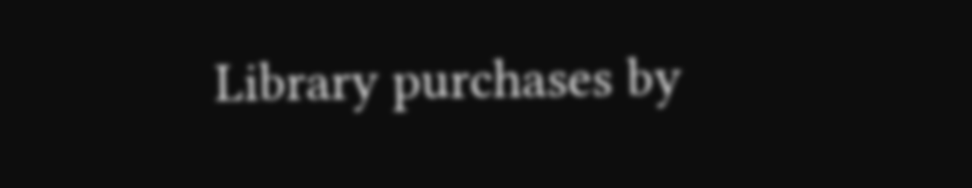Library purchases by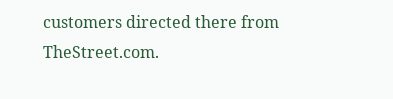customers directed there from TheStreet.com.